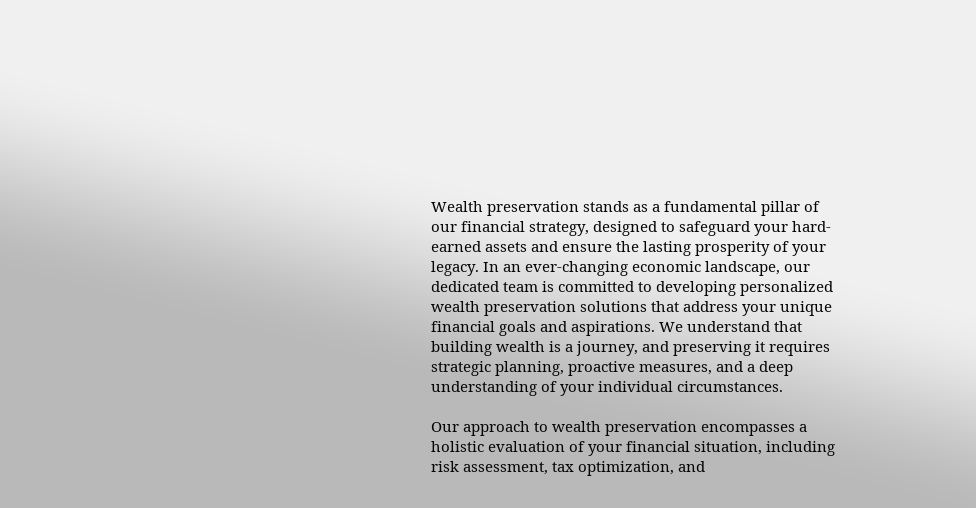Wealth preservation stands as a fundamental pillar of our financial strategy, designed to safeguard your hard-earned assets and ensure the lasting prosperity of your legacy. In an ever-changing economic landscape, our dedicated team is committed to developing personalized wealth preservation solutions that address your unique financial goals and aspirations. We understand that building wealth is a journey, and preserving it requires strategic planning, proactive measures, and a deep understanding of your individual circumstances.

Our approach to wealth preservation encompasses a holistic evaluation of your financial situation, including risk assessment, tax optimization, and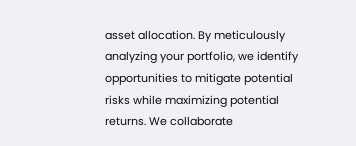asset allocation. By meticulously analyzing your portfolio, we identify opportunities to mitigate potential risks while maximizing potential returns. We collaborate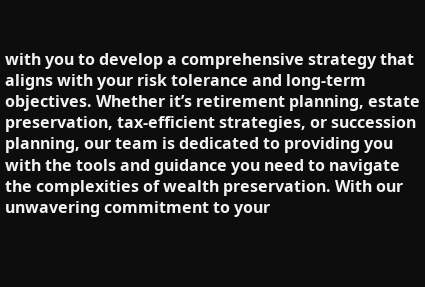with you to develop a comprehensive strategy that aligns with your risk tolerance and long-term objectives. Whether it’s retirement planning, estate preservation, tax-efficient strategies, or succession planning, our team is dedicated to providing you with the tools and guidance you need to navigate the complexities of wealth preservation. With our unwavering commitment to your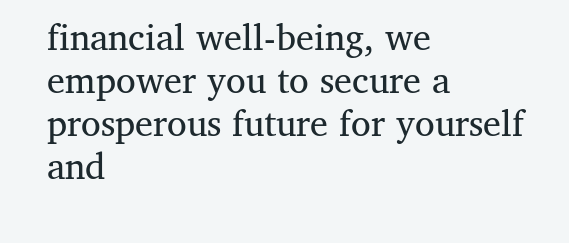financial well-being, we empower you to secure a prosperous future for yourself and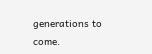generations to come.